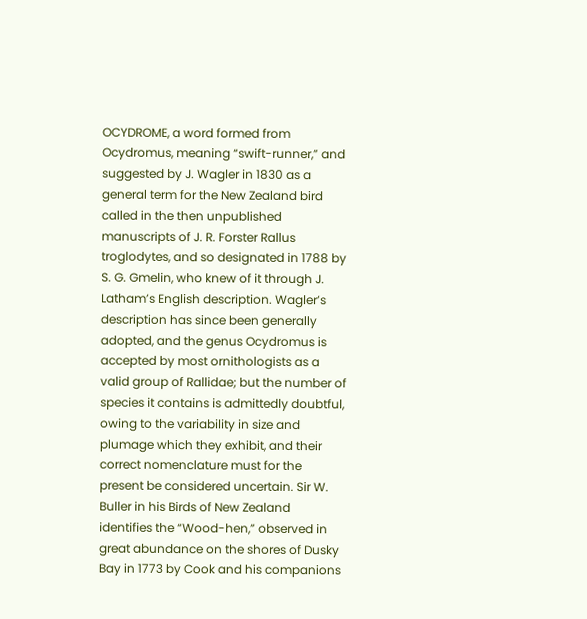OCYDROME, a word formed from Ocydromus, meaning “swift-runner,” and suggested by J. Wagler in 1830 as a general term for the New Zealand bird called in the then unpublished manuscripts of J. R. Forster Rallus troglodytes, and so designated in 1788 by S. G. Gmelin, who knew of it through J. Latham’s English description. Wagler’s description has since been generally adopted, and the genus Ocydromus is accepted by most ornithologists as a valid group of Rallidae; but the number of species it contains is admittedly doubtful, owing to the variability in size and plumage which they exhibit, and their correct nomenclature must for the present be considered uncertain. Sir W. Buller in his Birds of New Zealand identifies the “Wood-hen,” observed in great abundance on the shores of Dusky Bay in 1773 by Cook and his companions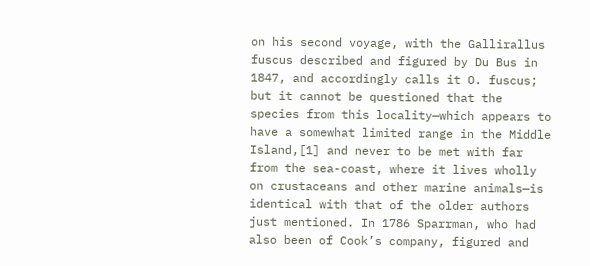on his second voyage, with the Gallirallus fuscus described and figured by Du Bus in 1847, and accordingly calls it O. fuscus; but it cannot be questioned that the species from this locality—which appears to have a somewhat limited range in the Middle Island,[1] and never to be met with far from the sea-coast, where it lives wholly on crustaceans and other marine animals—is identical with that of the older authors just mentioned. In 1786 Sparrman, who had also been of Cook’s company, figured and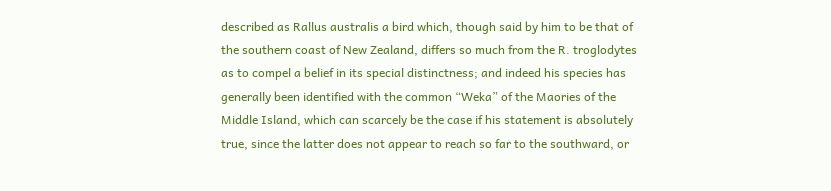described as Rallus australis a bird which, though said by him to be that of the southern coast of New Zealand, differs so much from the R. troglodytes as to compel a belief in its special distinctness; and indeed his species has generally been identified with the common “Weka” of the Maories of the Middle Island, which can scarcely be the case if his statement is absolutely true, since the latter does not appear to reach so far to the southward, or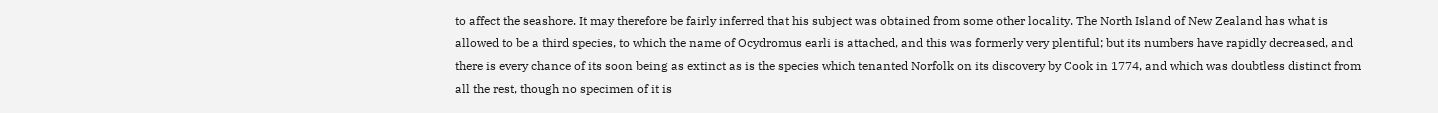to affect the seashore. It may therefore be fairly inferred that his subject was obtained from some other locality. The North Island of New Zealand has what is allowed to be a third species, to which the name of Ocydromus earli is attached, and this was formerly very plentiful; but its numbers have rapidly decreased, and there is every chance of its soon being as extinct as is the species which tenanted Norfolk on its discovery by Cook in 1774, and which was doubtless distinct from all the rest, though no specimen of it is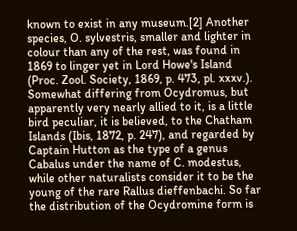known to exist in any museum.[2] Another species, O. sylvestris, smaller and lighter in colour than any of the rest, was found in 1869 to linger yet in Lord Howe's Island (Proc. Zool. Society, 1869, p. 473, pl. xxxv.). Somewhat differing from Ocydromus, but apparently very nearly allied to it, is a little bird peculiar, it is believed, to the Chatham Islands (Ibis, 1872, p. 247), and regarded by Captain Hutton as the type of a genus Cabalus under the name of C. modestus, while other naturalists consider it to be the young of the rare Rallus dieffenbachi. So far the distribution of the Ocydromine form is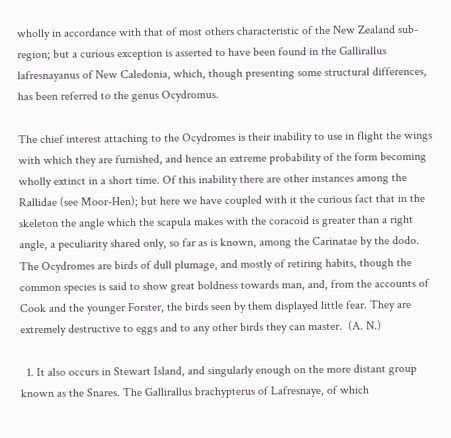wholly in accordance with that of most others characteristic of the New Zealand sub-region; but a curious exception is asserted to have been found in the Gallirallus lafresnayanus of New Caledonia, which, though presenting some structural differences, has been referred to the genus Ocydromus.

The chief interest attaching to the Ocydromes is their inability to use in flight the wings with which they are furnished, and hence an extreme probability of the form becoming wholly extinct in a short time. Of this inability there are other instances among the Rallidae (see Moor-Hen); but here we have coupled with it the curious fact that in the skeleton the angle which the scapula makes with the coracoid is greater than a right angle, a peculiarity shared only, so far as is known, among the Carinatae by the dodo. The Ocydromes are birds of dull plumage, and mostly of retiring habits, though the common species is said to show great boldness towards man, and, from the accounts of Cook and the younger Forster, the birds seen by them displayed little fear. They are extremely destructive to eggs and to any other birds they can master.  (A. N.)

  1. It also occurs in Stewart Island, and singularly enough on the more distant group known as the Snares. The Gallirallus brachypterus of Lafresnaye, of which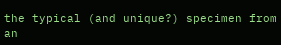the typical (and unique?) specimen from an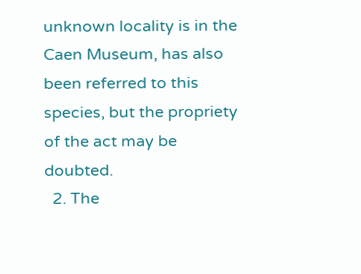unknown locality is in the Caen Museum, has also been referred to this species, but the propriety of the act may be doubted.
  2. The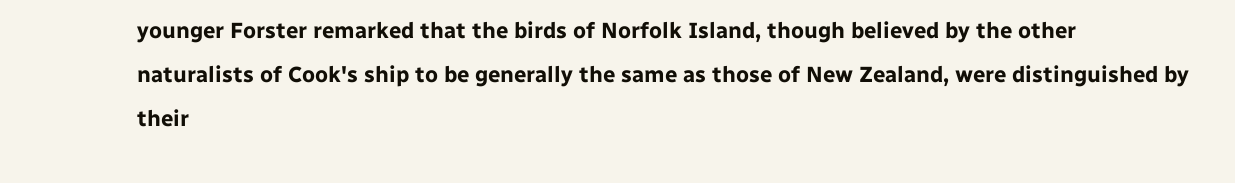younger Forster remarked that the birds of Norfolk Island, though believed by the other naturalists of Cook's ship to be generally the same as those of New Zealand, were distinguished by their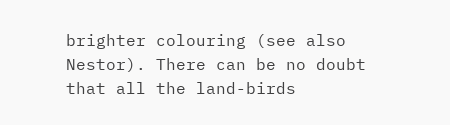brighter colouring (see also Nestor). There can be no doubt that all the land-birds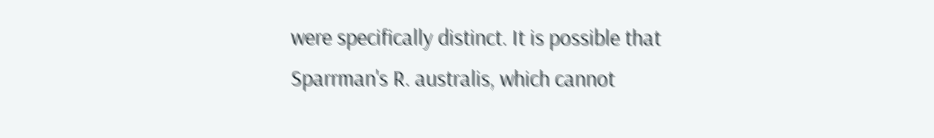were specifically distinct. It is possible that Sparrman's R. australis, which cannot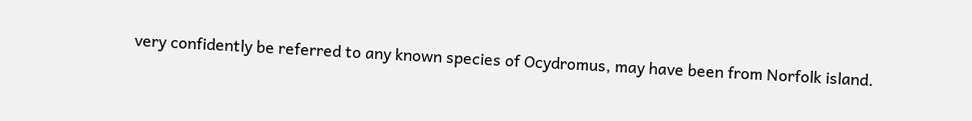very confidently be referred to any known species of Ocydromus, may have been from Norfolk island.